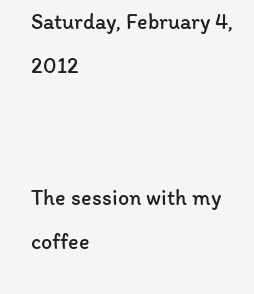Saturday, February 4, 2012


The session with my coffee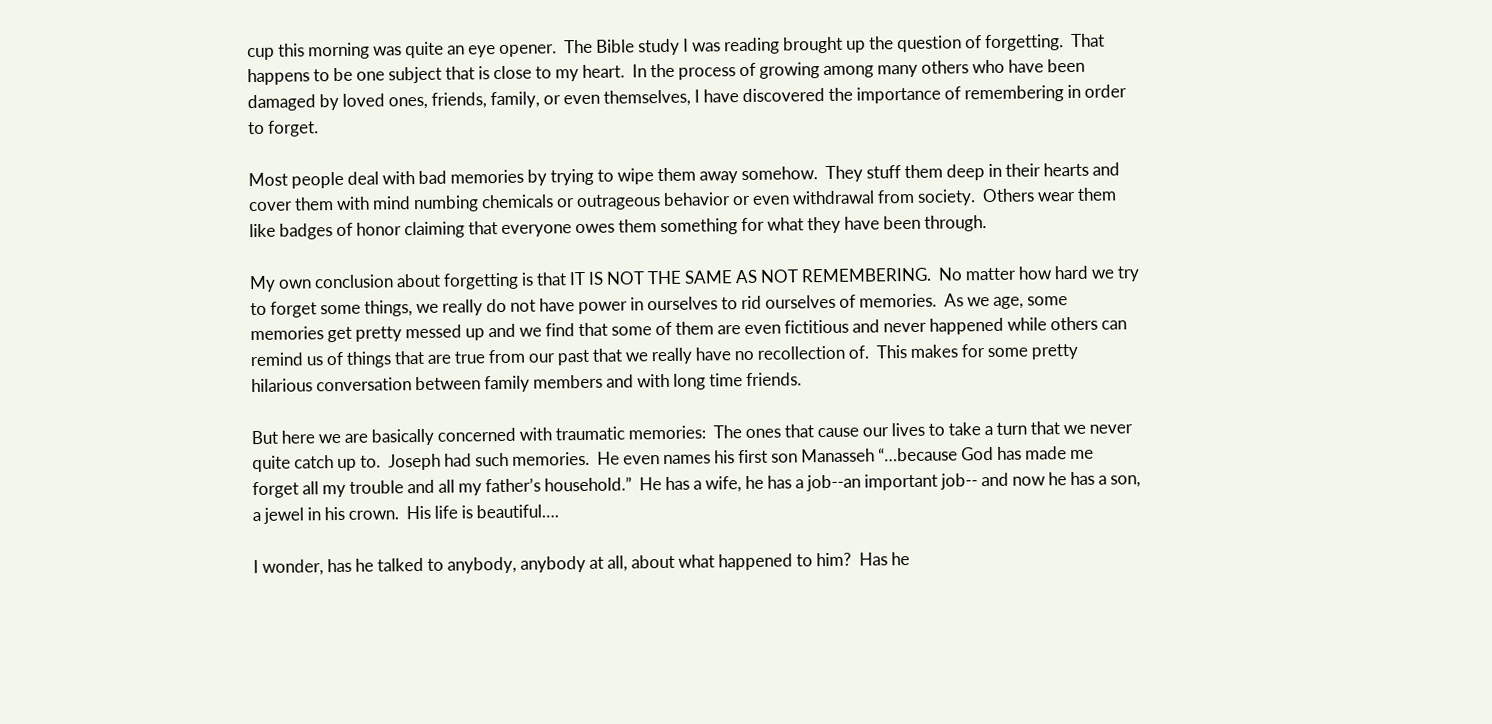cup this morning was quite an eye opener.  The Bible study I was reading brought up the question of forgetting.  That happens to be one subject that is close to my heart.  In the process of growing among many others who have been damaged by loved ones, friends, family, or even themselves, I have discovered the importance of remembering in order to forget.

Most people deal with bad memories by trying to wipe them away somehow.  They stuff them deep in their hearts and cover them with mind numbing chemicals or outrageous behavior or even withdrawal from society.  Others wear them like badges of honor claiming that everyone owes them something for what they have been through.

My own conclusion about forgetting is that IT IS NOT THE SAME AS NOT REMEMBERING.  No matter how hard we try to forget some things, we really do not have power in ourselves to rid ourselves of memories.  As we age, some memories get pretty messed up and we find that some of them are even fictitious and never happened while others can remind us of things that are true from our past that we really have no recollection of.  This makes for some pretty hilarious conversation between family members and with long time friends.

But here we are basically concerned with traumatic memories:  The ones that cause our lives to take a turn that we never quite catch up to.  Joseph had such memories.  He even names his first son Manasseh “…because God has made me forget all my trouble and all my father’s household.”  He has a wife, he has a job--an important job-- and now he has a son, a jewel in his crown.  His life is beautiful….

I wonder, has he talked to anybody, anybody at all, about what happened to him?  Has he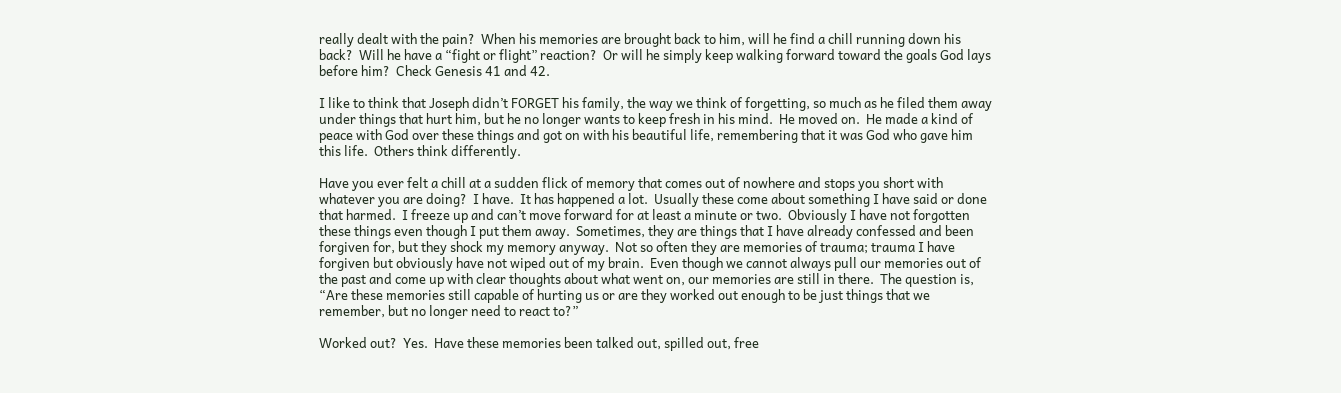really dealt with the pain?  When his memories are brought back to him, will he find a chill running down his back?  Will he have a “fight or flight” reaction?  Or will he simply keep walking forward toward the goals God lays before him?  Check Genesis 41 and 42.

I like to think that Joseph didn’t FORGET his family, the way we think of forgetting, so much as he filed them away under things that hurt him, but he no longer wants to keep fresh in his mind.  He moved on.  He made a kind of peace with God over these things and got on with his beautiful life, remembering that it was God who gave him this life.  Others think differently.

Have you ever felt a chill at a sudden flick of memory that comes out of nowhere and stops you short with whatever you are doing?  I have.  It has happened a lot.  Usually these come about something I have said or done that harmed.  I freeze up and can’t move forward for at least a minute or two.  Obviously I have not forgotten these things even though I put them away.  Sometimes, they are things that I have already confessed and been forgiven for, but they shock my memory anyway.  Not so often they are memories of trauma; trauma I have forgiven but obviously have not wiped out of my brain.  Even though we cannot always pull our memories out of the past and come up with clear thoughts about what went on, our memories are still in there.  The question is, “Are these memories still capable of hurting us or are they worked out enough to be just things that we remember, but no longer need to react to?”

Worked out?  Yes.  Have these memories been talked out, spilled out, free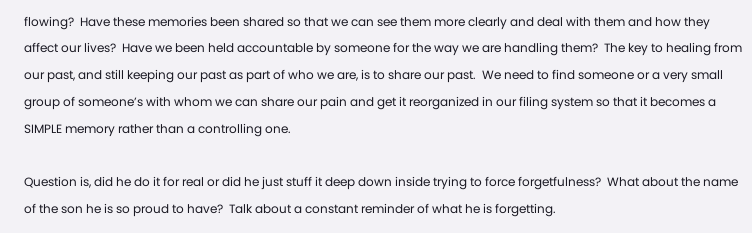flowing?  Have these memories been shared so that we can see them more clearly and deal with them and how they affect our lives?  Have we been held accountable by someone for the way we are handling them?  The key to healing from our past, and still keeping our past as part of who we are, is to share our past.  We need to find someone or a very small group of someone’s with whom we can share our pain and get it reorganized in our filing system so that it becomes a SIMPLE memory rather than a controlling one.

Question is, did he do it for real or did he just stuff it deep down inside trying to force forgetfulness?  What about the name of the son he is so proud to have?  Talk about a constant reminder of what he is forgetting.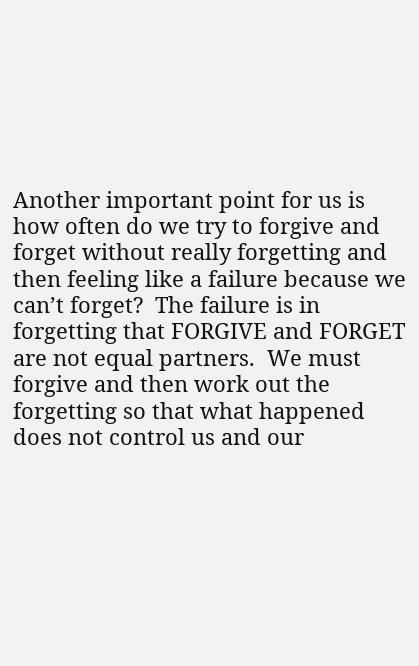Another important point for us is how often do we try to forgive and forget without really forgetting and then feeling like a failure because we can’t forget?  The failure is in forgetting that FORGIVE and FORGET are not equal partners.  We must forgive and then work out the forgetting so that what happened does not control us and our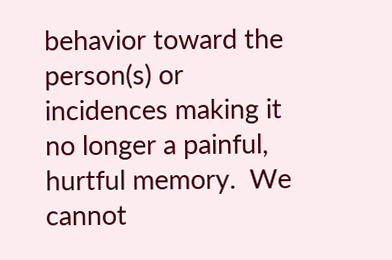behavior toward the person(s) or incidences making it no longer a painful, hurtful memory.  We cannot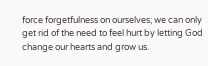force forgetfulness on ourselves; we can only get rid of the need to feel hurt by letting God change our hearts and grow us.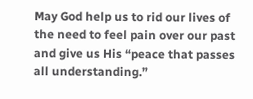May God help us to rid our lives of the need to feel pain over our past and give us His “peace that passes all understanding.”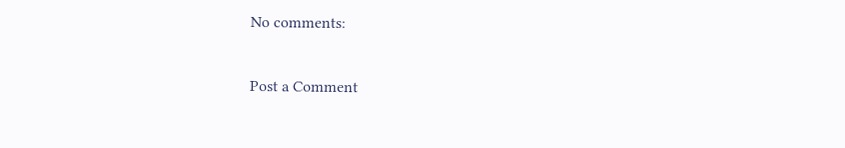No comments:

Post a Comment